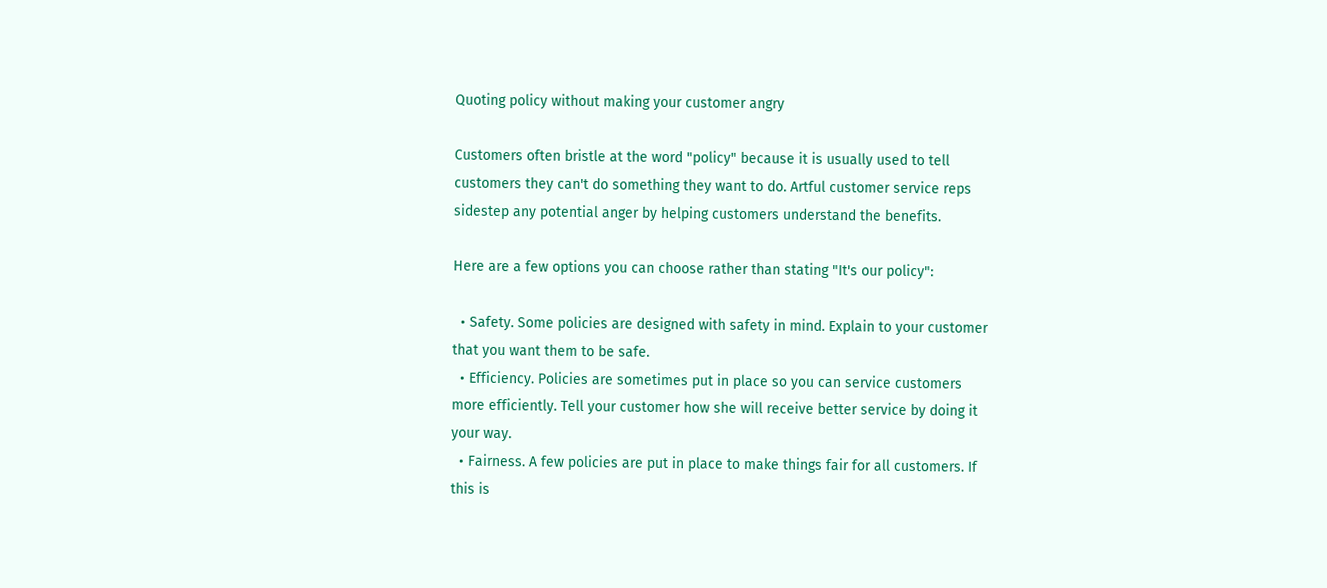Quoting policy without making your customer angry

Customers often bristle at the word "policy" because it is usually used to tell customers they can't do something they want to do. Artful customer service reps sidestep any potential anger by helping customers understand the benefits.

Here are a few options you can choose rather than stating "It's our policy":

  • Safety. Some policies are designed with safety in mind. Explain to your customer that you want them to be safe.
  • Efficiency. Policies are sometimes put in place so you can service customers more efficiently. Tell your customer how she will receive better service by doing it your way.
  • Fairness. A few policies are put in place to make things fair for all customers. If this is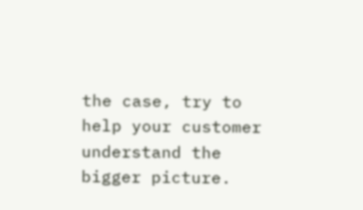the case, try to help your customer understand the bigger picture.